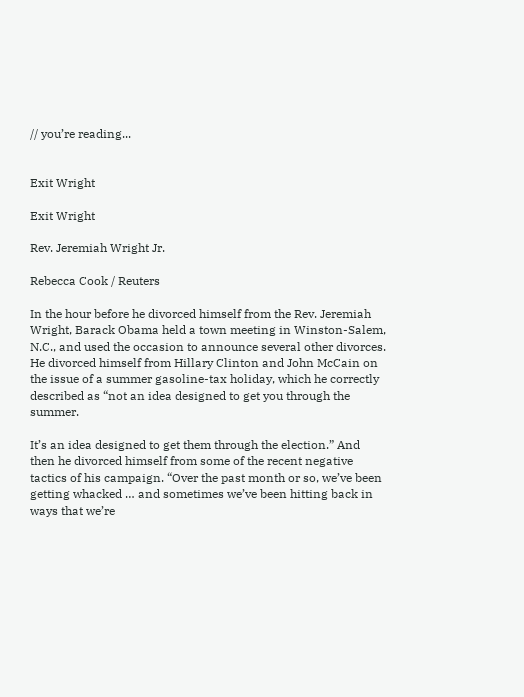// you’re reading...


Exit Wright

Exit Wright

Rev. Jeremiah Wright Jr.

Rebecca Cook / Reuters

In the hour before he divorced himself from the Rev. Jeremiah Wright, Barack Obama held a town meeting in Winston-Salem, N.C., and used the occasion to announce several other divorces. He divorced himself from Hillary Clinton and John McCain on the issue of a summer gasoline-tax holiday, which he correctly described as “not an idea designed to get you through the summer.

It’s an idea designed to get them through the election.” And then he divorced himself from some of the recent negative tactics of his campaign. “Over the past month or so, we’ve been getting whacked … and sometimes we’ve been hitting back in ways that we’re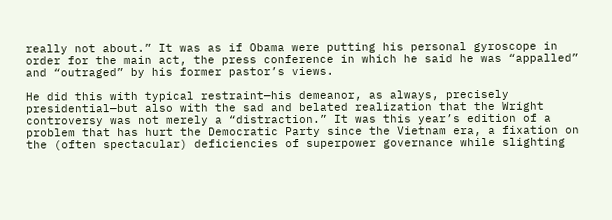really not about.” It was as if Obama were putting his personal gyroscope in order for the main act, the press conference in which he said he was “appalled” and “outraged” by his former pastor’s views.

He did this with typical restraint—his demeanor, as always, precisely presidential—but also with the sad and belated realization that the Wright controversy was not merely a “distraction.” It was this year’s edition of a problem that has hurt the Democratic Party since the Vietnam era, a fixation on the (often spectacular) deficiencies of superpower governance while slighting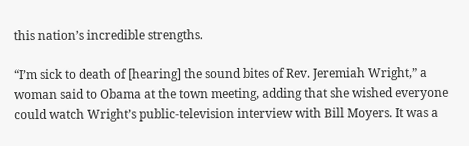this nation’s incredible strengths.

“I’m sick to death of [hearing] the sound bites of Rev. Jeremiah Wright,” a woman said to Obama at the town meeting, adding that she wished everyone could watch Wright’s public-television interview with Bill Moyers. It was a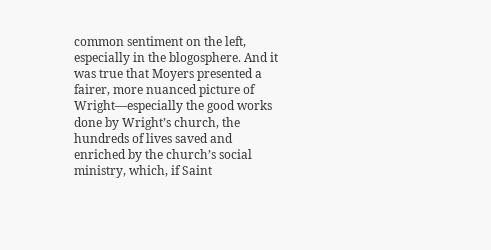common sentiment on the left, especially in the blogosphere. And it was true that Moyers presented a fairer, more nuanced picture of Wright—especially the good works done by Wright’s church, the hundreds of lives saved and enriched by the church’s social ministry, which, if Saint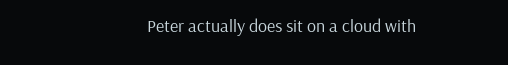Peter actually does sit on a cloud with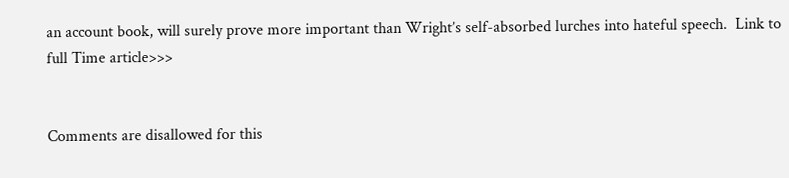an account book, will surely prove more important than Wright’s self-absorbed lurches into hateful speech.  Link to full Time article>>>


Comments are disallowed for this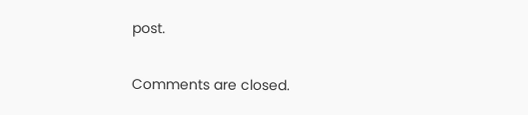post.

Comments are closed.